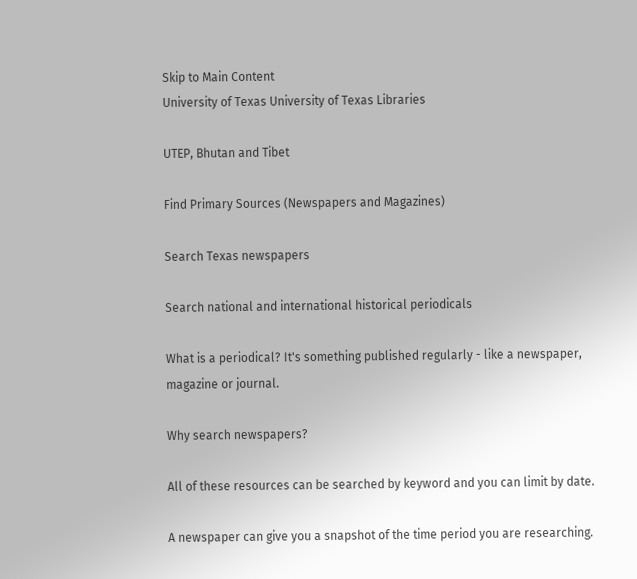Skip to Main Content
University of Texas University of Texas Libraries

UTEP, Bhutan and Tibet

Find Primary Sources (Newspapers and Magazines)

Search Texas newspapers

Search national and international historical periodicals

What is a periodical? It's something published regularly - like a newspaper, magazine or journal.

Why search newspapers?

All of these resources can be searched by keyword and you can limit by date.

A newspaper can give you a snapshot of the time period you are researching.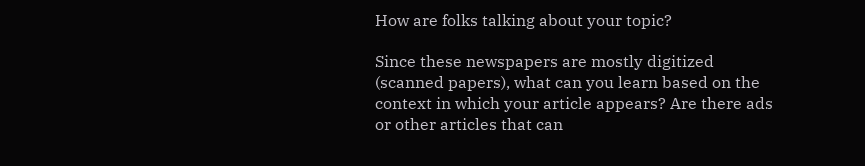How are folks talking about your topic?

Since these newspapers are mostly digitized (scanned papers), what can you learn based on the context in which your article appears? Are there ads or other articles that can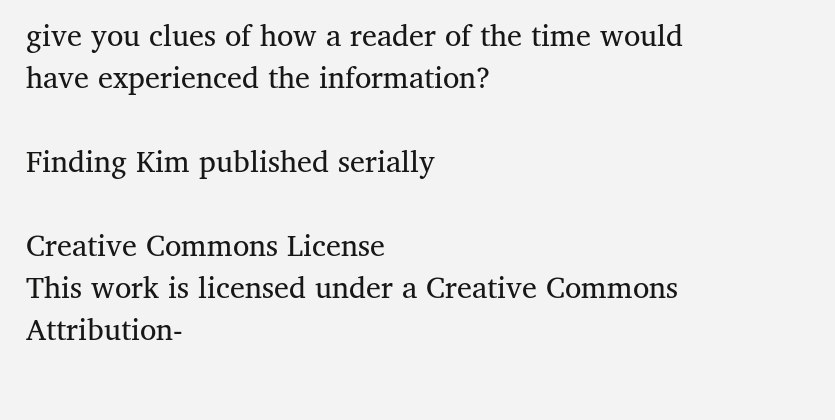give you clues of how a reader of the time would have experienced the information?

Finding Kim published serially

Creative Commons License
This work is licensed under a Creative Commons Attribution-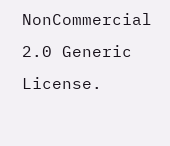NonCommercial 2.0 Generic License.